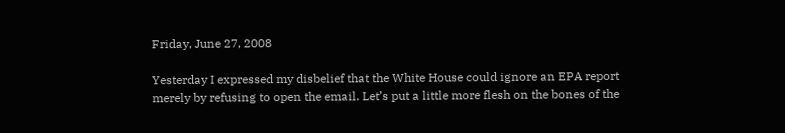Friday, June 27, 2008

Yesterday I expressed my disbelief that the White House could ignore an EPA report merely by refusing to open the email. Let’s put a little more flesh on the bones of the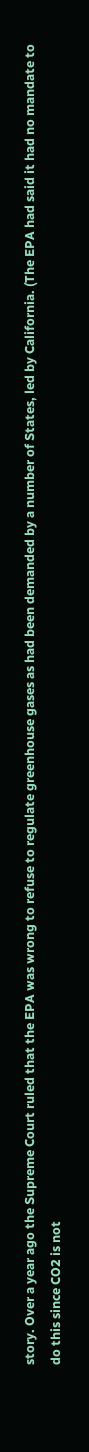story. Over a year ago the Supreme Court ruled that the EPA was wrong to refuse to regulate greenhouse gases as had been demanded by a number of States, led by California. (The EPA had said it had no mandate to do this since CO2 is not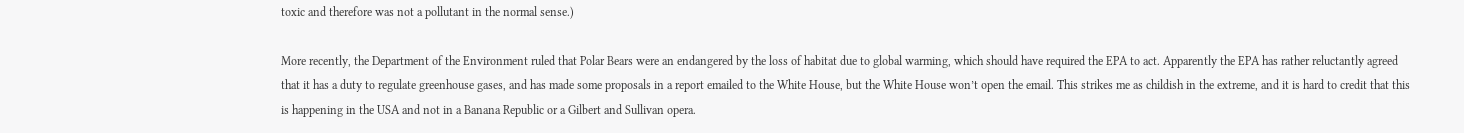toxic and therefore was not a pollutant in the normal sense.)

More recently, the Department of the Environment ruled that Polar Bears were an endangered by the loss of habitat due to global warming, which should have required the EPA to act. Apparently the EPA has rather reluctantly agreed that it has a duty to regulate greenhouse gases, and has made some proposals in a report emailed to the White House, but the White House won’t open the email. This strikes me as childish in the extreme, and it is hard to credit that this is happening in the USA and not in a Banana Republic or a Gilbert and Sullivan opera.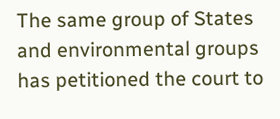The same group of States and environmental groups has petitioned the court to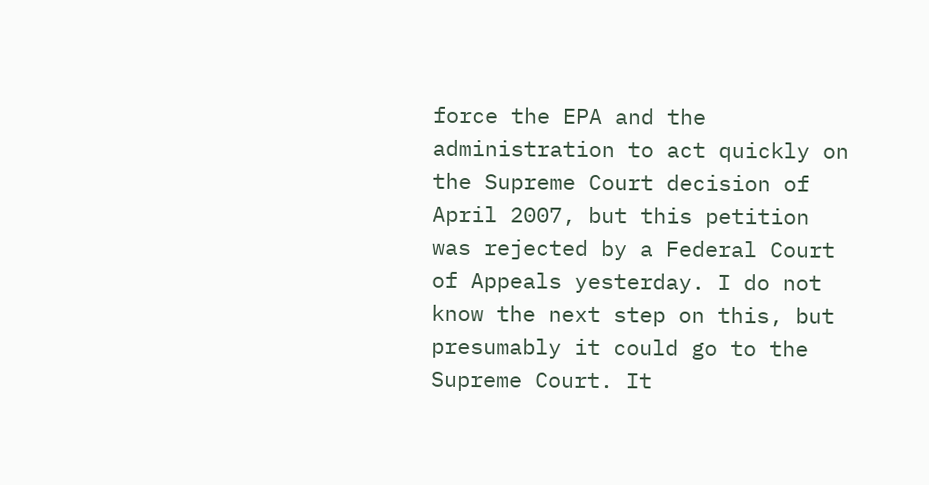force the EPA and the administration to act quickly on the Supreme Court decision of April 2007, but this petition was rejected by a Federal Court of Appeals yesterday. I do not know the next step on this, but presumably it could go to the Supreme Court. It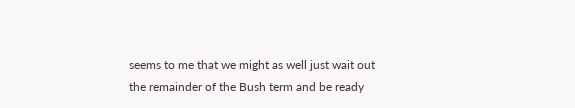seems to me that we might as well just wait out the remainder of the Bush term and be ready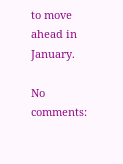to move ahead in January.

No comments: